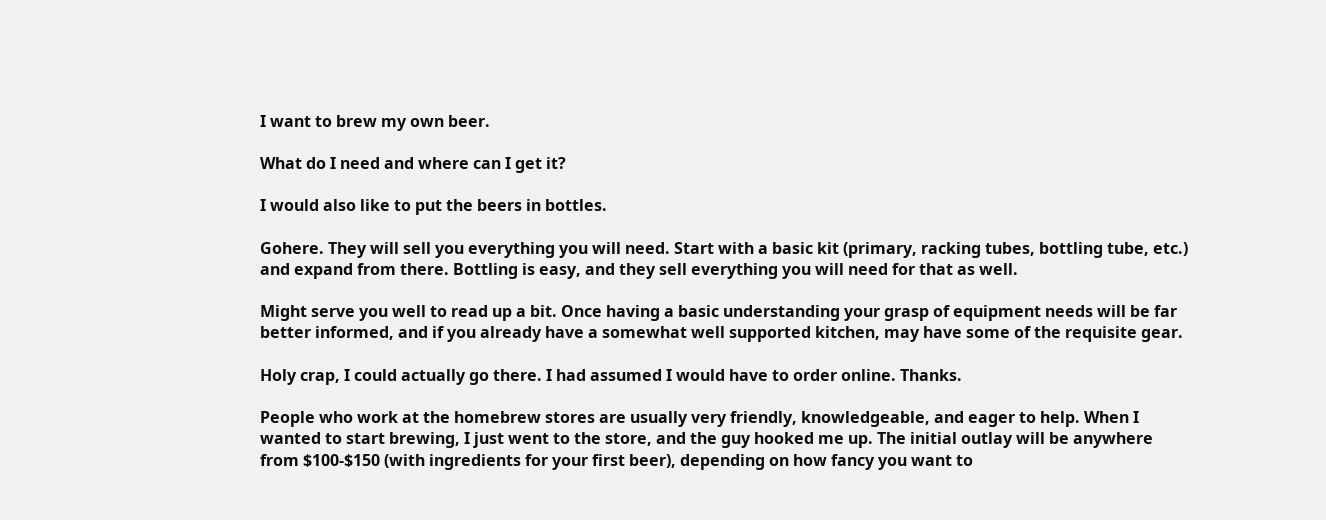I want to brew my own beer.

What do I need and where can I get it?

I would also like to put the beers in bottles.

Gohere. They will sell you everything you will need. Start with a basic kit (primary, racking tubes, bottling tube, etc.) and expand from there. Bottling is easy, and they sell everything you will need for that as well.

Might serve you well to read up a bit. Once having a basic understanding your grasp of equipment needs will be far better informed, and if you already have a somewhat well supported kitchen, may have some of the requisite gear.

Holy crap, I could actually go there. I had assumed I would have to order online. Thanks.

People who work at the homebrew stores are usually very friendly, knowledgeable, and eager to help. When I wanted to start brewing, I just went to the store, and the guy hooked me up. The initial outlay will be anywhere from $100-$150 (with ingredients for your first beer), depending on how fancy you want to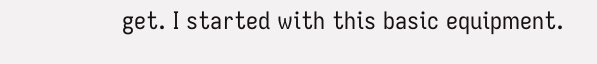get. I started with this basic equipment.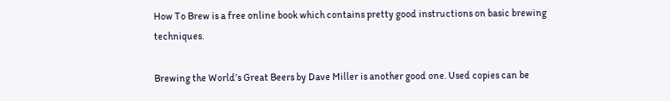How To Brew is a free online book which contains pretty good instructions on basic brewing techniques.

Brewing the World’s Great Beers by Dave Miller is another good one. Used copies can be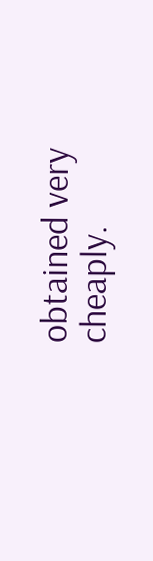obtained very cheaply.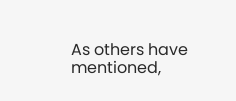As others have mentioned,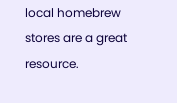local homebrew stores are a great resource.